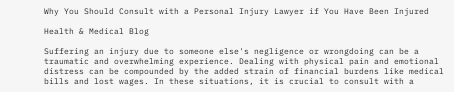Why You Should Consult with a Personal Injury Lawyer if You Have Been Injured

Health & Medical Blog

Suffering an injury due to someone else's negligence or wrongdoing can be a traumatic and overwhelming experience. Dealing with physical pain and emotional distress can be compounded by the added strain of financial burdens like medical bills and lost wages. In these situations, it is crucial to consult with a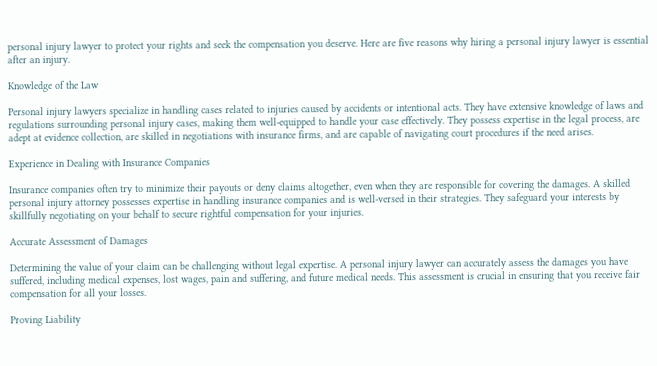personal injury lawyer to protect your rights and seek the compensation you deserve. Here are five reasons why hiring a personal injury lawyer is essential after an injury.

Knowledge of the Law

Personal injury lawyers specialize in handling cases related to injuries caused by accidents or intentional acts. They have extensive knowledge of laws and regulations surrounding personal injury cases, making them well-equipped to handle your case effectively. They possess expertise in the legal process, are adept at evidence collection, are skilled in negotiations with insurance firms, and are capable of navigating court procedures if the need arises.

Experience in Dealing with Insurance Companies

Insurance companies often try to minimize their payouts or deny claims altogether, even when they are responsible for covering the damages. A skilled personal injury attorney possesses expertise in handling insurance companies and is well-versed in their strategies. They safeguard your interests by skillfully negotiating on your behalf to secure rightful compensation for your injuries.

Accurate Assessment of Damages

Determining the value of your claim can be challenging without legal expertise. A personal injury lawyer can accurately assess the damages you have suffered, including medical expenses, lost wages, pain and suffering, and future medical needs. This assessment is crucial in ensuring that you receive fair compensation for all your losses.

Proving Liability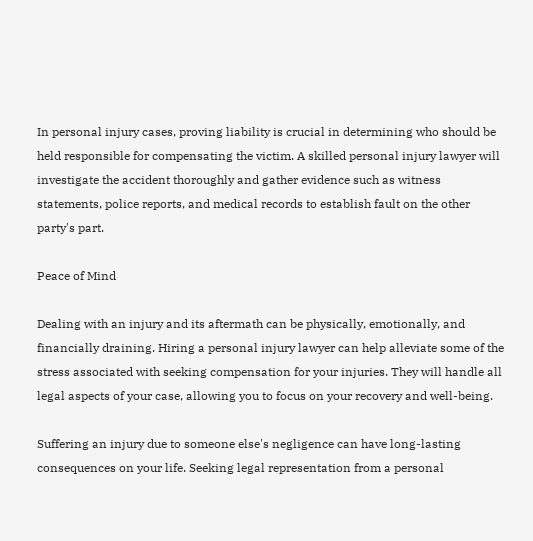In personal injury cases, proving liability is crucial in determining who should be held responsible for compensating the victim. A skilled personal injury lawyer will investigate the accident thoroughly and gather evidence such as witness statements, police reports, and medical records to establish fault on the other party's part.

Peace of Mind

Dealing with an injury and its aftermath can be physically, emotionally, and financially draining. Hiring a personal injury lawyer can help alleviate some of the stress associated with seeking compensation for your injuries. They will handle all legal aspects of your case, allowing you to focus on your recovery and well-being.

Suffering an injury due to someone else's negligence can have long-lasting consequences on your life. Seeking legal representation from a personal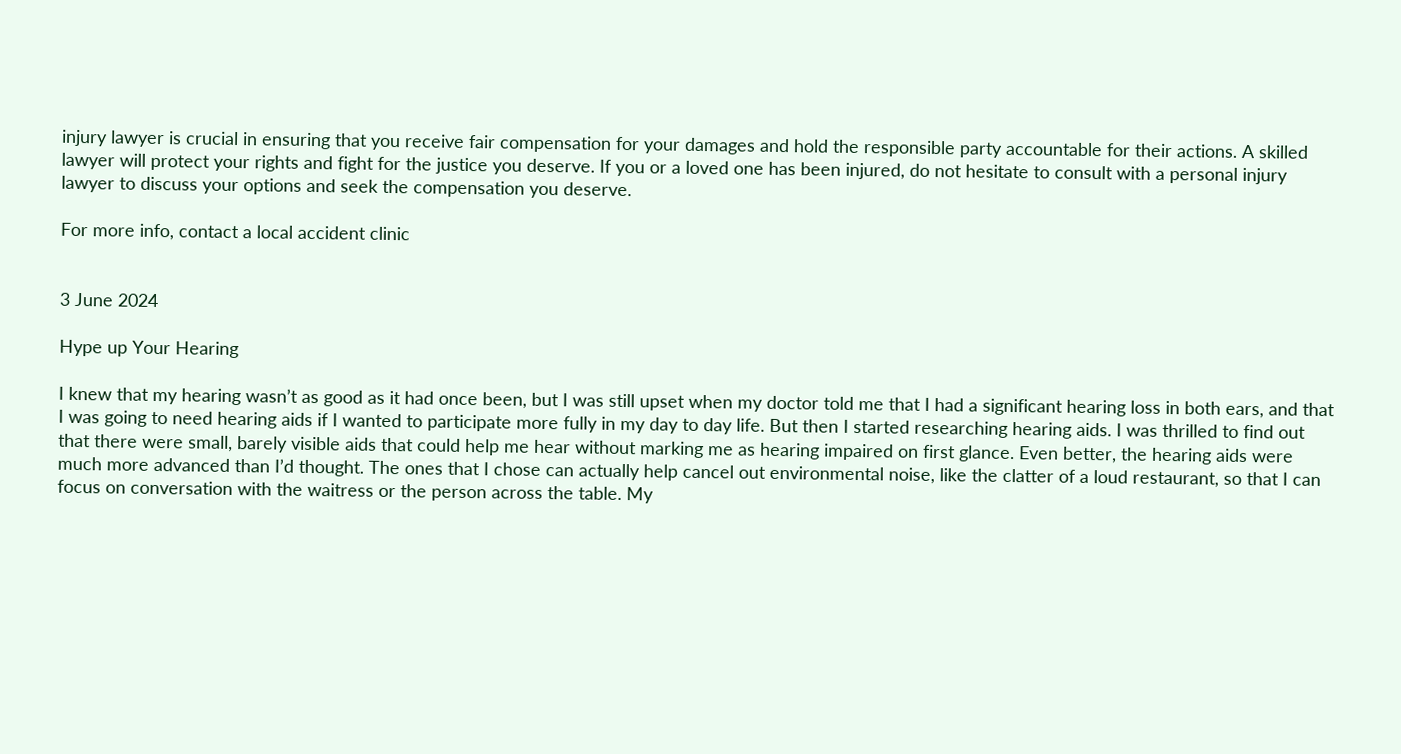injury lawyer is crucial in ensuring that you receive fair compensation for your damages and hold the responsible party accountable for their actions. A skilled lawyer will protect your rights and fight for the justice you deserve. If you or a loved one has been injured, do not hesitate to consult with a personal injury lawyer to discuss your options and seek the compensation you deserve.

For more info, contact a local accident clinic


3 June 2024

Hype up Your Hearing

I knew that my hearing wasn’t as good as it had once been, but I was still upset when my doctor told me that I had a significant hearing loss in both ears, and that I was going to need hearing aids if I wanted to participate more fully in my day to day life. But then I started researching hearing aids. I was thrilled to find out that there were small, barely visible aids that could help me hear without marking me as hearing impaired on first glance. Even better, the hearing aids were much more advanced than I’d thought. The ones that I chose can actually help cancel out environmental noise, like the clatter of a loud restaurant, so that I can focus on conversation with the waitress or the person across the table. My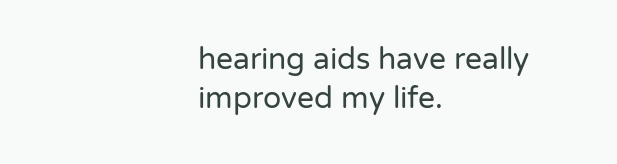hearing aids have really improved my life.